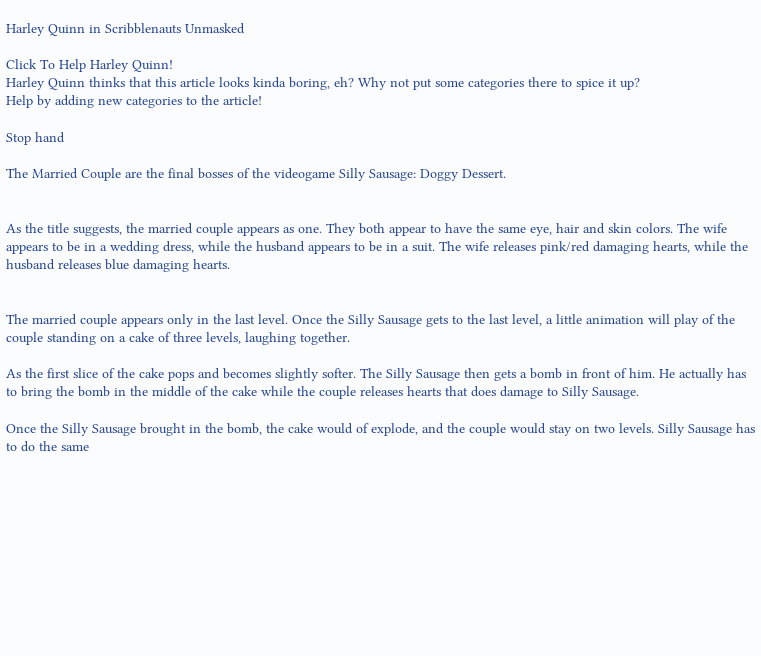Harley Quinn in Scribblenauts Unmasked

Click To Help Harley Quinn!
Harley Quinn thinks that this article looks kinda boring, eh? Why not put some categories there to spice it up?
Help by adding new categories to the article!

Stop hand

The Married Couple are the final bosses of the videogame Silly Sausage: Doggy Dessert.


As the title suggests, the married couple appears as one. They both appear to have the same eye, hair and skin colors. The wife appears to be in a wedding dress, while the husband appears to be in a suit. The wife releases pink/red damaging hearts, while the husband releases blue damaging hearts.


The married couple appears only in the last level. Once the Silly Sausage gets to the last level, a little animation will play of the couple standing on a cake of three levels, laughing together.

As the first slice of the cake pops and becomes slightly softer. The Silly Sausage then gets a bomb in front of him. He actually has to bring the bomb in the middle of the cake while the couple releases hearts that does damage to Silly Sausage.

Once the Silly Sausage brought in the bomb, the cake would of explode, and the couple would stay on two levels. Silly Sausage has to do the same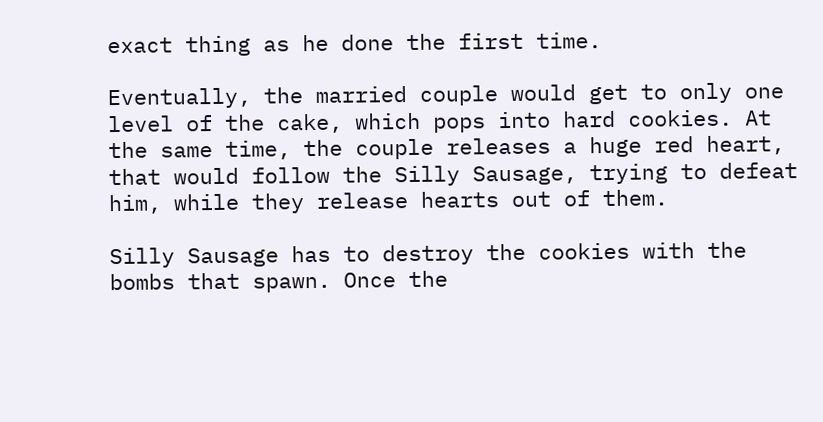exact thing as he done the first time.

Eventually, the married couple would get to only one level of the cake, which pops into hard cookies. At the same time, the couple releases a huge red heart, that would follow the Silly Sausage, trying to defeat him, while they release hearts out of them.

Silly Sausage has to destroy the cookies with the bombs that spawn. Once the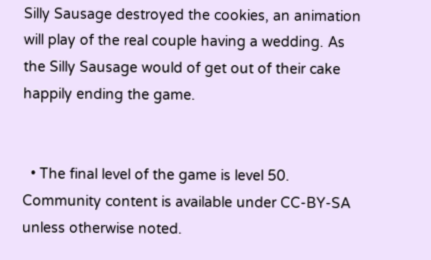Silly Sausage destroyed the cookies, an animation will play of the real couple having a wedding. As the Silly Sausage would of get out of their cake happily ending the game.


  • The final level of the game is level 50.
Community content is available under CC-BY-SA unless otherwise noted.